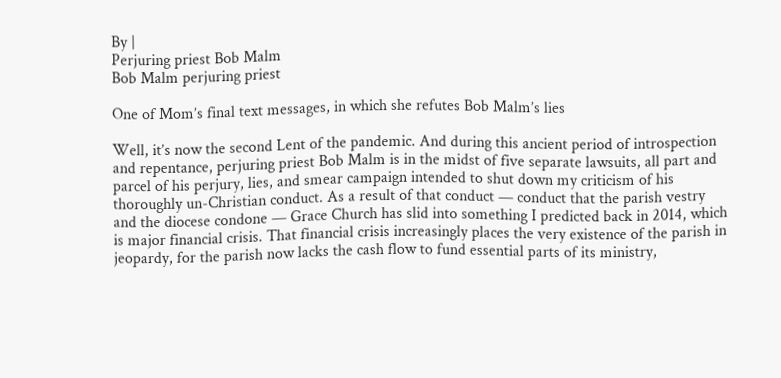By |
Perjuring priest Bob Malm
Bob Malm perjuring priest

One of Mom’s final text messages, in which she refutes Bob Malm’s lies

Well, it’s now the second Lent of the pandemic. And during this ancient period of introspection and repentance, perjuring priest Bob Malm is in the midst of five separate lawsuits, all part and parcel of his perjury, lies, and smear campaign intended to shut down my criticism of his thoroughly un-Christian conduct. As a result of that conduct — conduct that the parish vestry and the diocese condone — Grace Church has slid into something I predicted back in 2014, which is major financial crisis. That financial crisis increasingly places the very existence of the parish in jeopardy, for the parish now lacks the cash flow to fund essential parts of its ministry,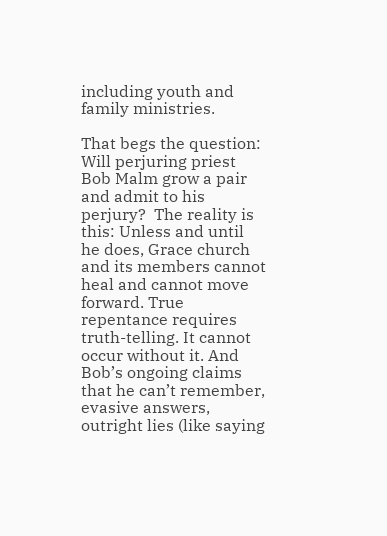including youth and family ministries.

That begs the question: Will perjuring priest Bob Malm grow a pair and admit to his perjury?  The reality is this: Unless and until he does, Grace church and its members cannot heal and cannot move forward. True repentance requires truth-telling. It cannot occur without it. And Bob’s ongoing claims that he can’t remember, evasive answers, outright lies (like saying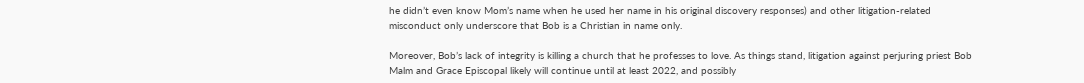he didn’t even know Mom’s name when he used her name in his original discovery responses) and other litigation-related misconduct only underscore that Bob is a Christian in name only.

Moreover, Bob’s lack of integrity is killing a church that he professes to love. As things stand, litigation against perjuring priest Bob Malm and Grace Episcopal likely will continue until at least 2022, and possibly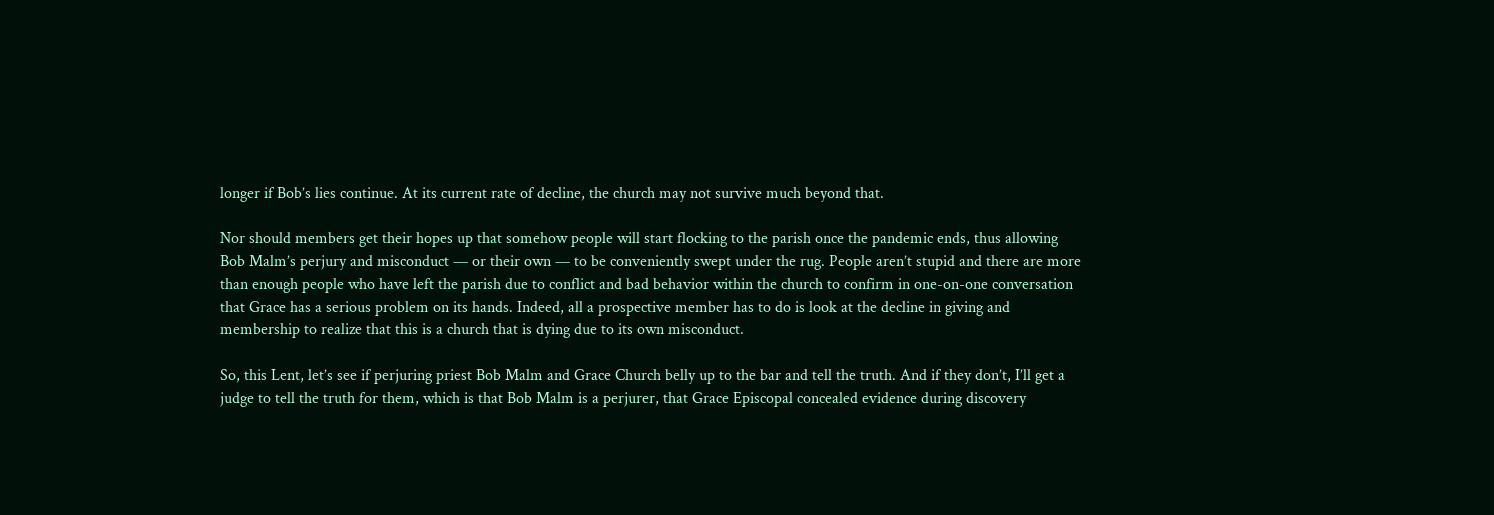longer if Bob’s lies continue. At its current rate of decline, the church may not survive much beyond that.

Nor should members get their hopes up that somehow people will start flocking to the parish once the pandemic ends, thus allowing Bob Malm’s perjury and misconduct — or their own — to be conveniently swept under the rug. People aren’t stupid and there are more than enough people who have left the parish due to conflict and bad behavior within the church to confirm in one-on-one conversation that Grace has a serious problem on its hands. Indeed, all a prospective member has to do is look at the decline in giving and membership to realize that this is a church that is dying due to its own misconduct.

So, this Lent, let’s see if perjuring priest Bob Malm and Grace Church belly up to the bar and tell the truth. And if they don’t, I’ll get a judge to tell the truth for them, which is that Bob Malm is a perjurer, that Grace Episcopal concealed evidence during discovery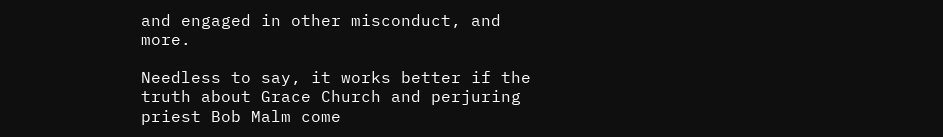and engaged in other misconduct, and more.

Needless to say, it works better if the truth about Grace Church and perjuring priest Bob Malm come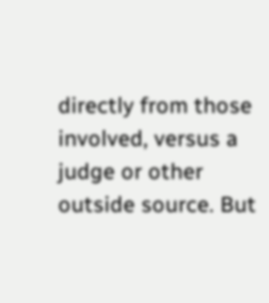directly from those involved, versus a judge or other outside source. But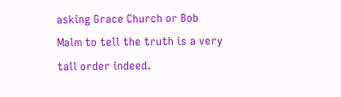asking Grace Church or Bob Malm to tell the truth is a very tall order indeed.